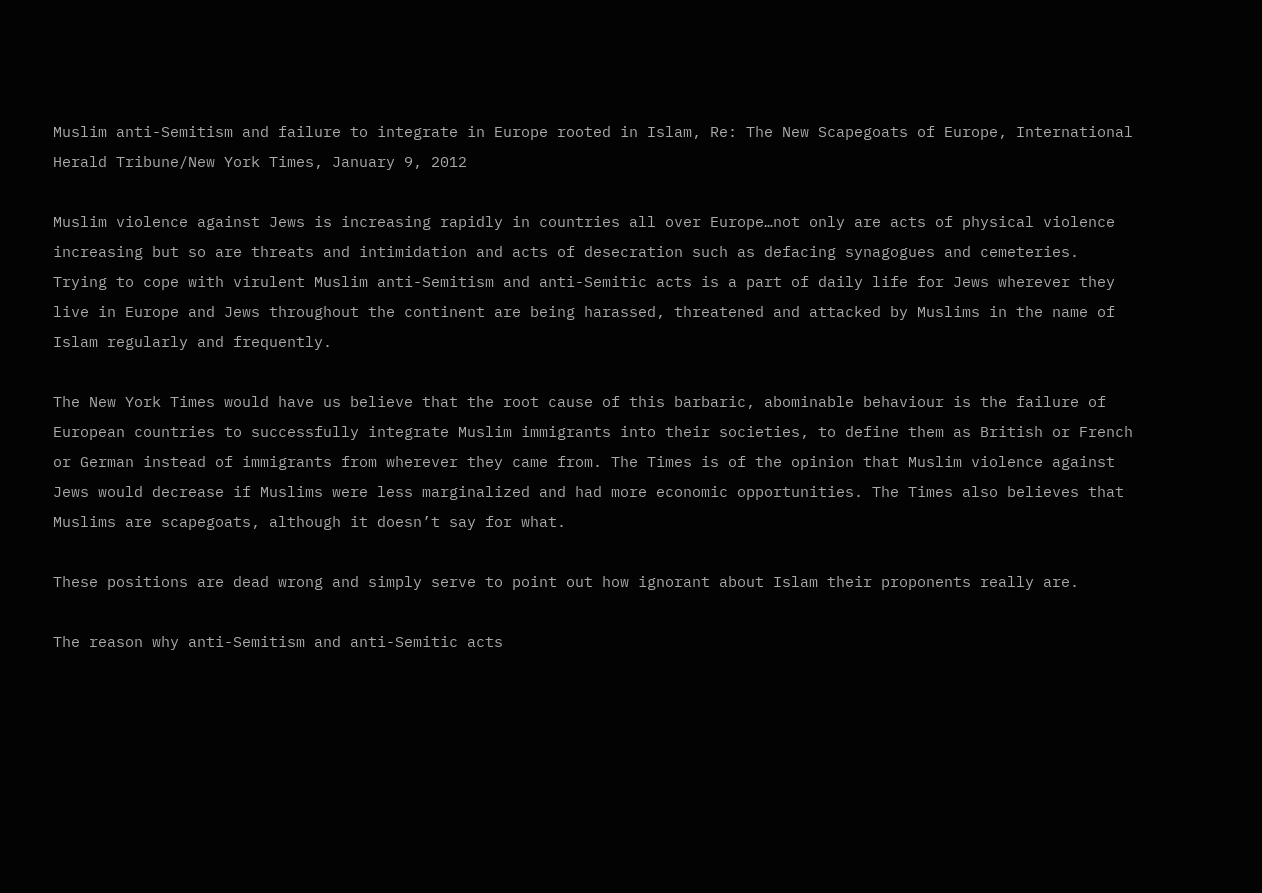Muslim anti-Semitism and failure to integrate in Europe rooted in Islam, Re: The New Scapegoats of Europe, International Herald Tribune/New York Times, January 9, 2012

Muslim violence against Jews is increasing rapidly in countries all over Europe…not only are acts of physical violence increasing but so are threats and intimidation and acts of desecration such as defacing synagogues and cemeteries. Trying to cope with virulent Muslim anti-Semitism and anti-Semitic acts is a part of daily life for Jews wherever they live in Europe and Jews throughout the continent are being harassed, threatened and attacked by Muslims in the name of Islam regularly and frequently.

The New York Times would have us believe that the root cause of this barbaric, abominable behaviour is the failure of European countries to successfully integrate Muslim immigrants into their societies, to define them as British or French or German instead of immigrants from wherever they came from. The Times is of the opinion that Muslim violence against Jews would decrease if Muslims were less marginalized and had more economic opportunities. The Times also believes that Muslims are scapegoats, although it doesn’t say for what.

These positions are dead wrong and simply serve to point out how ignorant about Islam their proponents really are.

The reason why anti-Semitism and anti-Semitic acts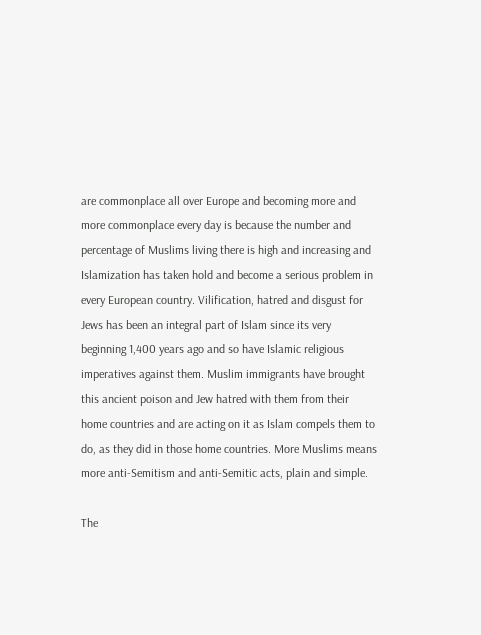are commonplace all over Europe and becoming more and more commonplace every day is because the number and percentage of Muslims living there is high and increasing and Islamization has taken hold and become a serious problem in every European country. Vilification, hatred and disgust for Jews has been an integral part of Islam since its very beginning 1,400 years ago and so have Islamic religious imperatives against them. Muslim immigrants have brought this ancient poison and Jew hatred with them from their home countries and are acting on it as Islam compels them to do, as they did in those home countries. More Muslims means more anti-Semitism and anti-Semitic acts, plain and simple.

The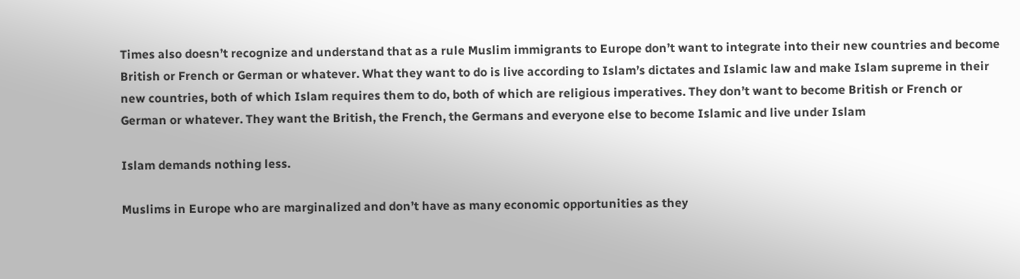Times also doesn’t recognize and understand that as a rule Muslim immigrants to Europe don’t want to integrate into their new countries and become British or French or German or whatever. What they want to do is live according to Islam’s dictates and Islamic law and make Islam supreme in their new countries, both of which Islam requires them to do, both of which are religious imperatives. They don’t want to become British or French or German or whatever. They want the British, the French, the Germans and everyone else to become Islamic and live under Islam

Islam demands nothing less.

Muslims in Europe who are marginalized and don’t have as many economic opportunities as they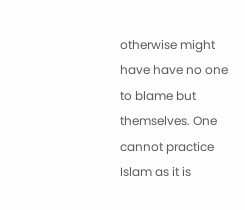otherwise might have have no one to blame but themselves. One cannot practice Islam as it is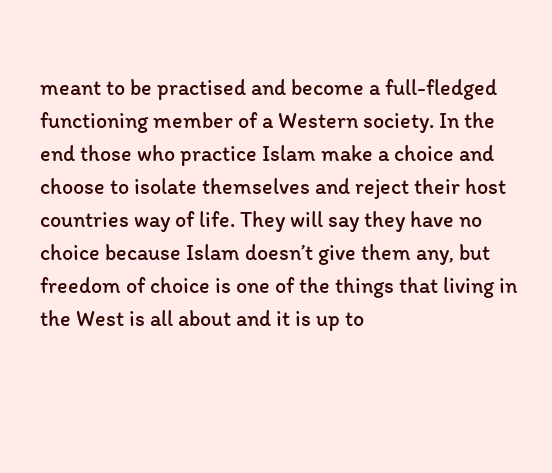meant to be practised and become a full-fledged functioning member of a Western society. In the end those who practice Islam make a choice and choose to isolate themselves and reject their host countries way of life. They will say they have no choice because Islam doesn’t give them any, but freedom of choice is one of the things that living in the West is all about and it is up to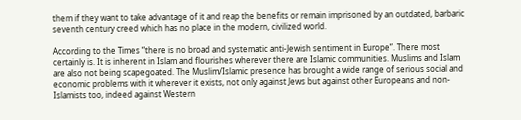them if they want to take advantage of it and reap the benefits or remain imprisoned by an outdated, barbaric seventh century creed which has no place in the modern, civilized world.

According to the Times “there is no broad and systematic anti-Jewish sentiment in Europe”. There most certainly is. It is inherent in Islam and flourishes wherever there are Islamic communities. Muslims and Islam are also not being scapegoated. The Muslim/Islamic presence has brought a wide range of serious social and economic problems with it wherever it exists, not only against Jews but against other Europeans and non-Islamists too, indeed against Western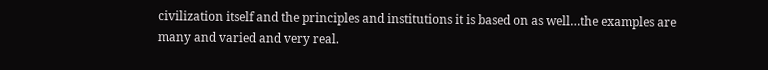civilization itself and the principles and institutions it is based on as well…the examples are many and varied and very real.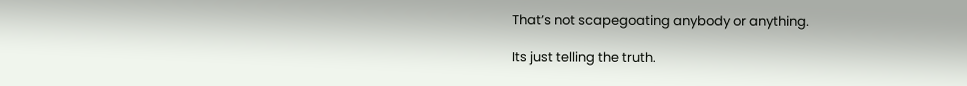That’s not scapegoating anybody or anything.

Its just telling the truth.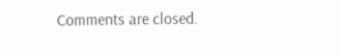Comments are closed.